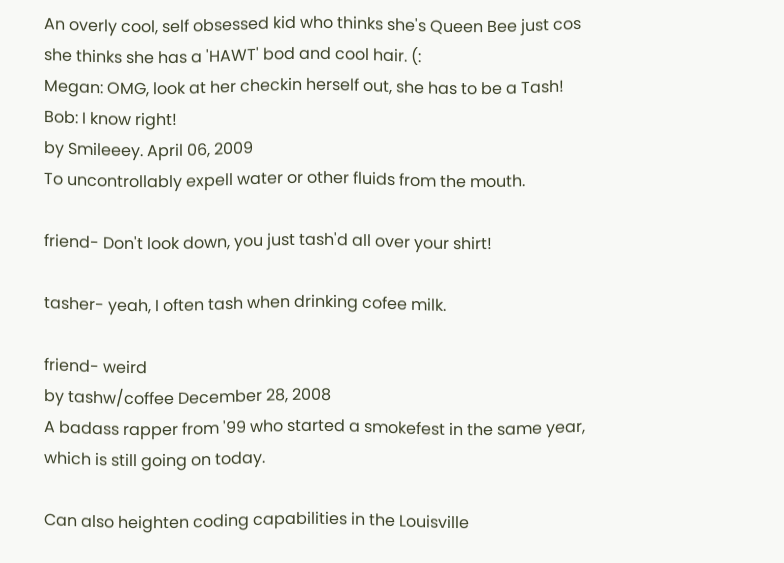An overly cool, self obsessed kid who thinks she's Queen Bee just cos she thinks she has a 'HAWT' bod and cool hair. (:
Megan: OMG, look at her checkin herself out, she has to be a Tash!
Bob: I know right!
by Smileeey. April 06, 2009
To uncontrollably expell water or other fluids from the mouth.

friend- Don't look down, you just tash'd all over your shirt!

tasher- yeah, I often tash when drinking cofee milk.

friend- weird
by tashw/coffee December 28, 2008
A badass rapper from '99 who started a smokefest in the same year, which is still going on today.

Can also heighten coding capabilities in the Louisville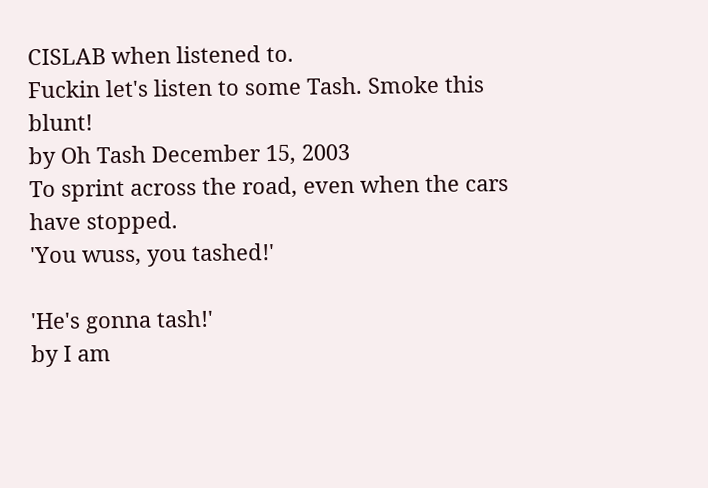CISLAB when listened to.
Fuckin let's listen to some Tash. Smoke this blunt!
by Oh Tash December 15, 2003
To sprint across the road, even when the cars have stopped.
'You wuss, you tashed!'

'He's gonna tash!'
by I am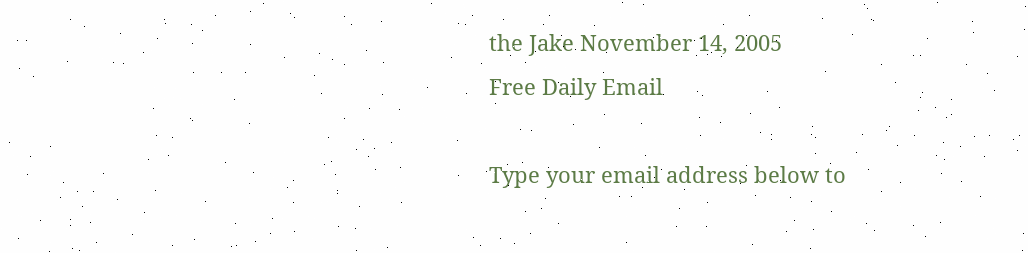the Jake November 14, 2005
Free Daily Email

Type your email address below to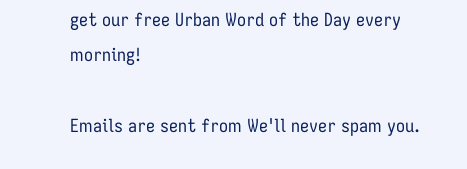get our free Urban Word of the Day every morning!

Emails are sent from We'll never spam you.